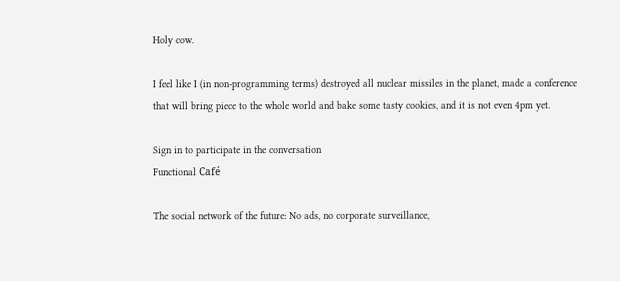Holy cow.

I feel like I (in non-programming terms) destroyed all nuclear missiles in the planet, made a conference that will bring piece to the whole world and bake some tasty cookies, and it is not even 4pm yet.

Sign in to participate in the conversation
Functional Café

The social network of the future: No ads, no corporate surveillance,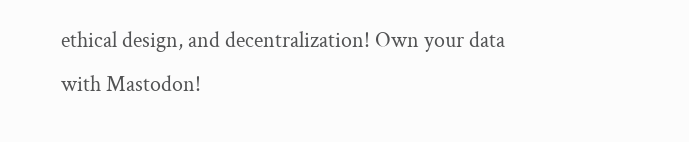ethical design, and decentralization! Own your data with Mastodon!